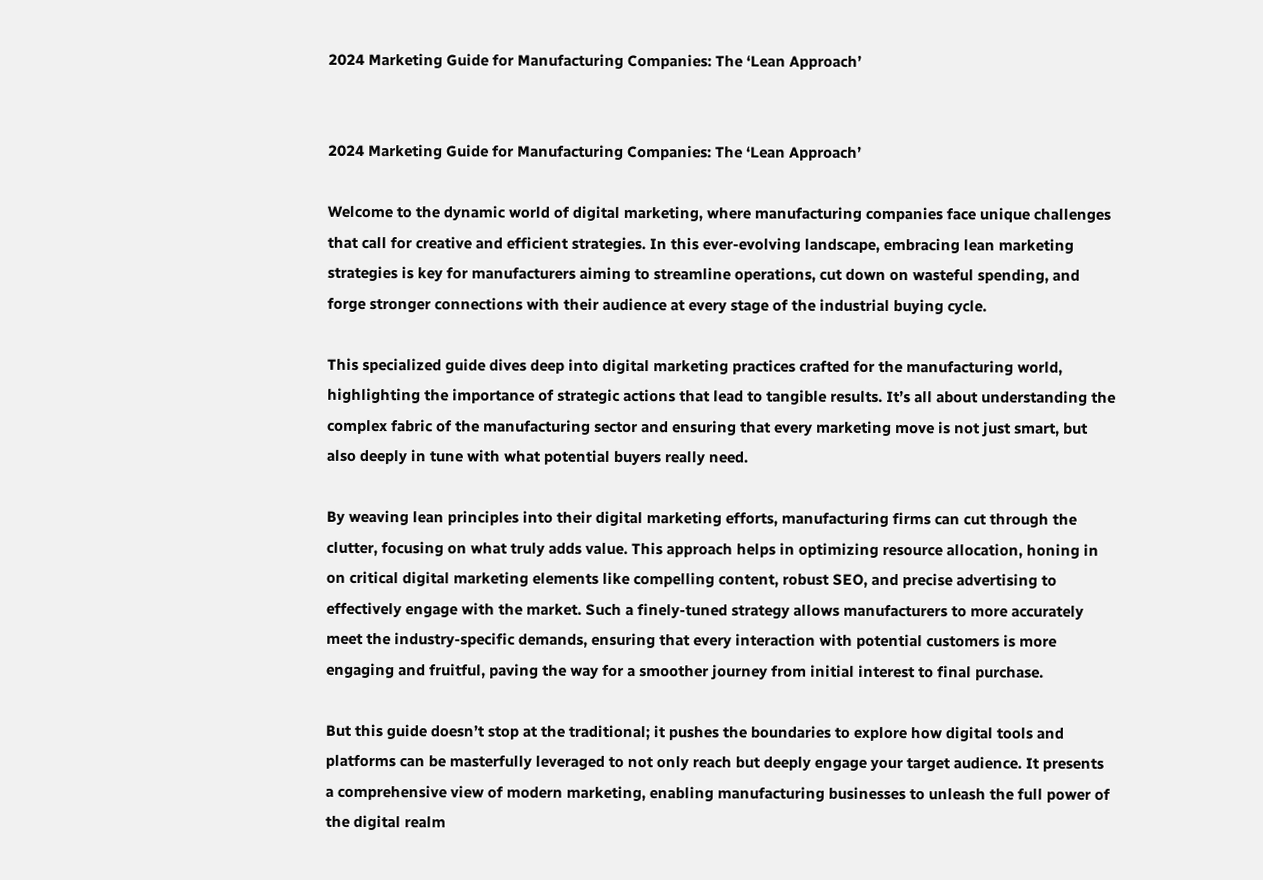2024 Marketing Guide for Manufacturing Companies: The ‘Lean Approach’


2024 Marketing Guide for Manufacturing Companies: The ‘Lean Approach’

Welcome to the dynamic world of digital marketing, where manufacturing companies face unique challenges that call for creative and efficient strategies. In this ever-evolving landscape, embracing lean marketing strategies is key for manufacturers aiming to streamline operations, cut down on wasteful spending, and forge stronger connections with their audience at every stage of the industrial buying cycle.

This specialized guide dives deep into digital marketing practices crafted for the manufacturing world, highlighting the importance of strategic actions that lead to tangible results. It’s all about understanding the complex fabric of the manufacturing sector and ensuring that every marketing move is not just smart, but also deeply in tune with what potential buyers really need.

By weaving lean principles into their digital marketing efforts, manufacturing firms can cut through the clutter, focusing on what truly adds value. This approach helps in optimizing resource allocation, honing in on critical digital marketing elements like compelling content, robust SEO, and precise advertising to effectively engage with the market. Such a finely-tuned strategy allows manufacturers to more accurately meet the industry-specific demands, ensuring that every interaction with potential customers is more engaging and fruitful, paving the way for a smoother journey from initial interest to final purchase.

But this guide doesn’t stop at the traditional; it pushes the boundaries to explore how digital tools and platforms can be masterfully leveraged to not only reach but deeply engage your target audience. It presents a comprehensive view of modern marketing, enabling manufacturing businesses to unleash the full power of the digital realm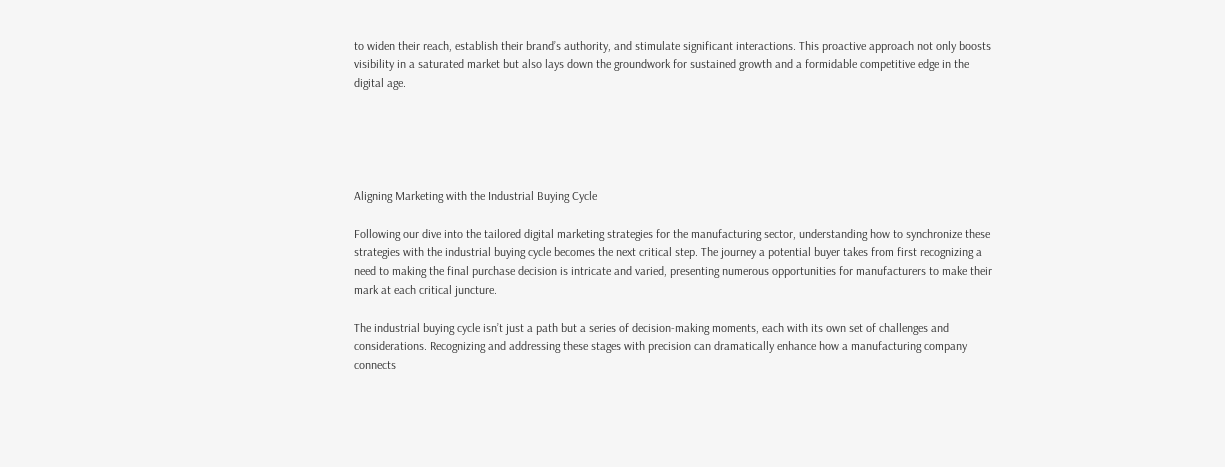to widen their reach, establish their brand’s authority, and stimulate significant interactions. This proactive approach not only boosts visibility in a saturated market but also lays down the groundwork for sustained growth and a formidable competitive edge in the digital age.





Aligning Marketing with the Industrial Buying Cycle

Following our dive into the tailored digital marketing strategies for the manufacturing sector, understanding how to synchronize these strategies with the industrial buying cycle becomes the next critical step. The journey a potential buyer takes from first recognizing a need to making the final purchase decision is intricate and varied, presenting numerous opportunities for manufacturers to make their mark at each critical juncture.

The industrial buying cycle isn’t just a path but a series of decision-making moments, each with its own set of challenges and considerations. Recognizing and addressing these stages with precision can dramatically enhance how a manufacturing company connects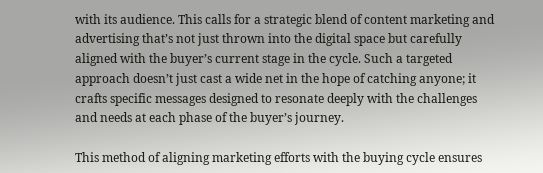with its audience. This calls for a strategic blend of content marketing and advertising that’s not just thrown into the digital space but carefully aligned with the buyer’s current stage in the cycle. Such a targeted approach doesn’t just cast a wide net in the hope of catching anyone; it crafts specific messages designed to resonate deeply with the challenges and needs at each phase of the buyer’s journey.

This method of aligning marketing efforts with the buying cycle ensures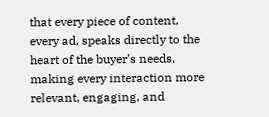that every piece of content, every ad, speaks directly to the heart of the buyer’s needs, making every interaction more relevant, engaging, and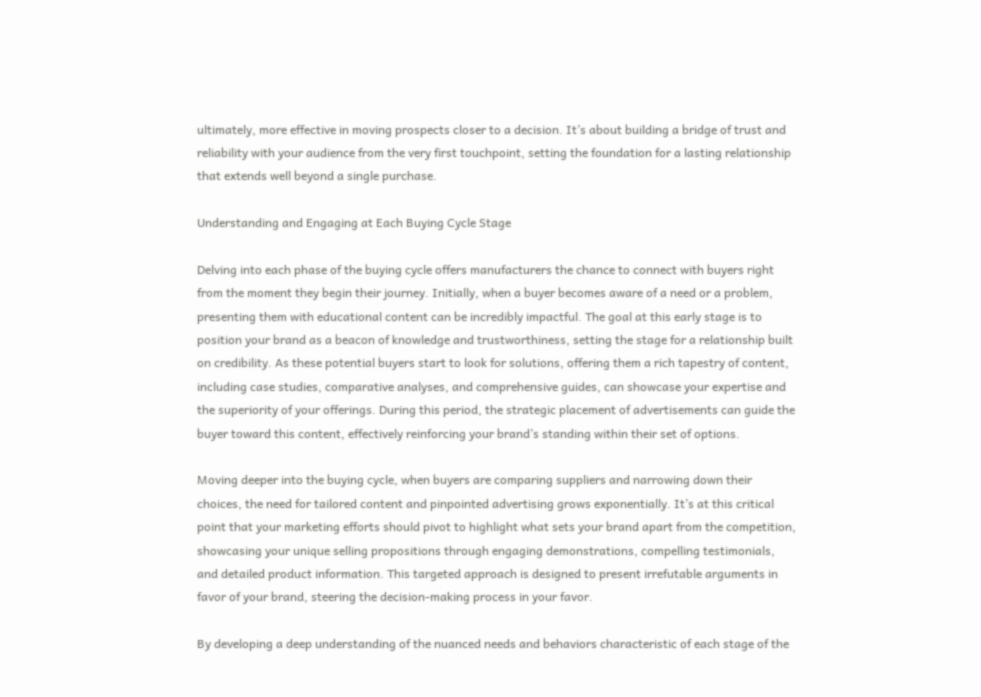ultimately, more effective in moving prospects closer to a decision. It’s about building a bridge of trust and reliability with your audience from the very first touchpoint, setting the foundation for a lasting relationship that extends well beyond a single purchase.

Understanding and Engaging at Each Buying Cycle Stage

Delving into each phase of the buying cycle offers manufacturers the chance to connect with buyers right from the moment they begin their journey. Initially, when a buyer becomes aware of a need or a problem, presenting them with educational content can be incredibly impactful. The goal at this early stage is to position your brand as a beacon of knowledge and trustworthiness, setting the stage for a relationship built on credibility. As these potential buyers start to look for solutions, offering them a rich tapestry of content, including case studies, comparative analyses, and comprehensive guides, can showcase your expertise and the superiority of your offerings. During this period, the strategic placement of advertisements can guide the buyer toward this content, effectively reinforcing your brand’s standing within their set of options.

Moving deeper into the buying cycle, when buyers are comparing suppliers and narrowing down their choices, the need for tailored content and pinpointed advertising grows exponentially. It’s at this critical point that your marketing efforts should pivot to highlight what sets your brand apart from the competition, showcasing your unique selling propositions through engaging demonstrations, compelling testimonials, and detailed product information. This targeted approach is designed to present irrefutable arguments in favor of your brand, steering the decision-making process in your favor.

By developing a deep understanding of the nuanced needs and behaviors characteristic of each stage of the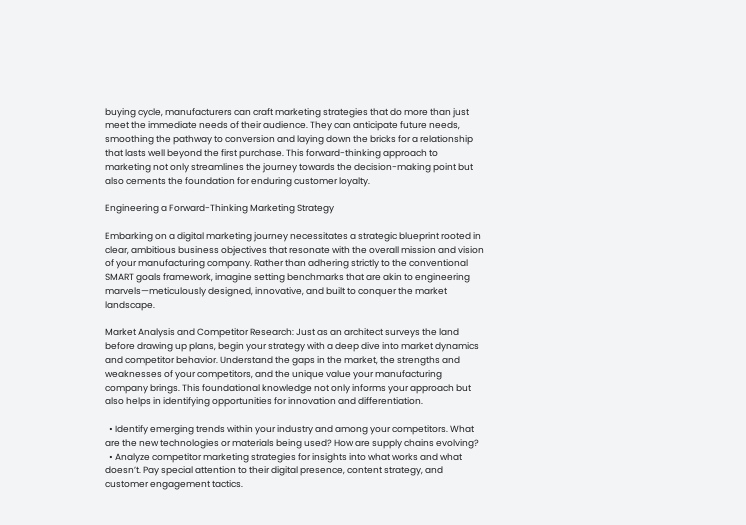buying cycle, manufacturers can craft marketing strategies that do more than just meet the immediate needs of their audience. They can anticipate future needs, smoothing the pathway to conversion and laying down the bricks for a relationship that lasts well beyond the first purchase. This forward-thinking approach to marketing not only streamlines the journey towards the decision-making point but also cements the foundation for enduring customer loyalty.

Engineering a Forward-Thinking Marketing Strategy

Embarking on a digital marketing journey necessitates a strategic blueprint rooted in clear, ambitious business objectives that resonate with the overall mission and vision of your manufacturing company. Rather than adhering strictly to the conventional SMART goals framework, imagine setting benchmarks that are akin to engineering marvels—meticulously designed, innovative, and built to conquer the market landscape.

Market Analysis and Competitor Research: Just as an architect surveys the land before drawing up plans, begin your strategy with a deep dive into market dynamics and competitor behavior. Understand the gaps in the market, the strengths and weaknesses of your competitors, and the unique value your manufacturing company brings. This foundational knowledge not only informs your approach but also helps in identifying opportunities for innovation and differentiation.

  • Identify emerging trends within your industry and among your competitors. What are the new technologies or materials being used? How are supply chains evolving?
  • Analyze competitor marketing strategies for insights into what works and what doesn’t. Pay special attention to their digital presence, content strategy, and customer engagement tactics.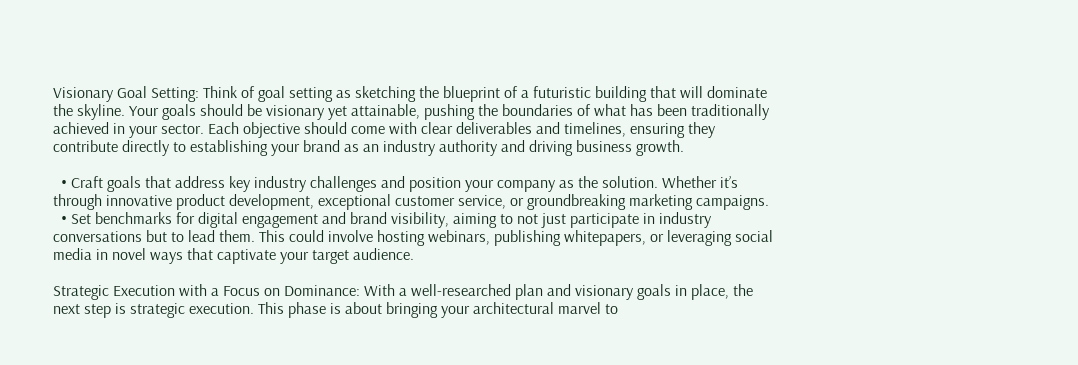Visionary Goal Setting: Think of goal setting as sketching the blueprint of a futuristic building that will dominate the skyline. Your goals should be visionary yet attainable, pushing the boundaries of what has been traditionally achieved in your sector. Each objective should come with clear deliverables and timelines, ensuring they contribute directly to establishing your brand as an industry authority and driving business growth.

  • Craft goals that address key industry challenges and position your company as the solution. Whether it’s through innovative product development, exceptional customer service, or groundbreaking marketing campaigns.
  • Set benchmarks for digital engagement and brand visibility, aiming to not just participate in industry conversations but to lead them. This could involve hosting webinars, publishing whitepapers, or leveraging social media in novel ways that captivate your target audience.

Strategic Execution with a Focus on Dominance: With a well-researched plan and visionary goals in place, the next step is strategic execution. This phase is about bringing your architectural marvel to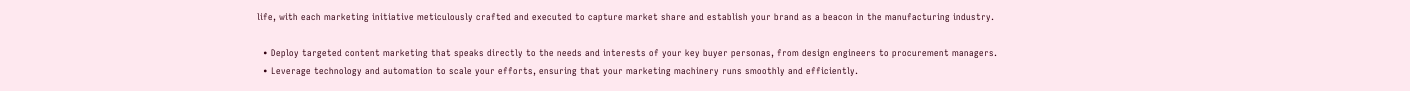life, with each marketing initiative meticulously crafted and executed to capture market share and establish your brand as a beacon in the manufacturing industry.

  • Deploy targeted content marketing that speaks directly to the needs and interests of your key buyer personas, from design engineers to procurement managers.
  • Leverage technology and automation to scale your efforts, ensuring that your marketing machinery runs smoothly and efficiently.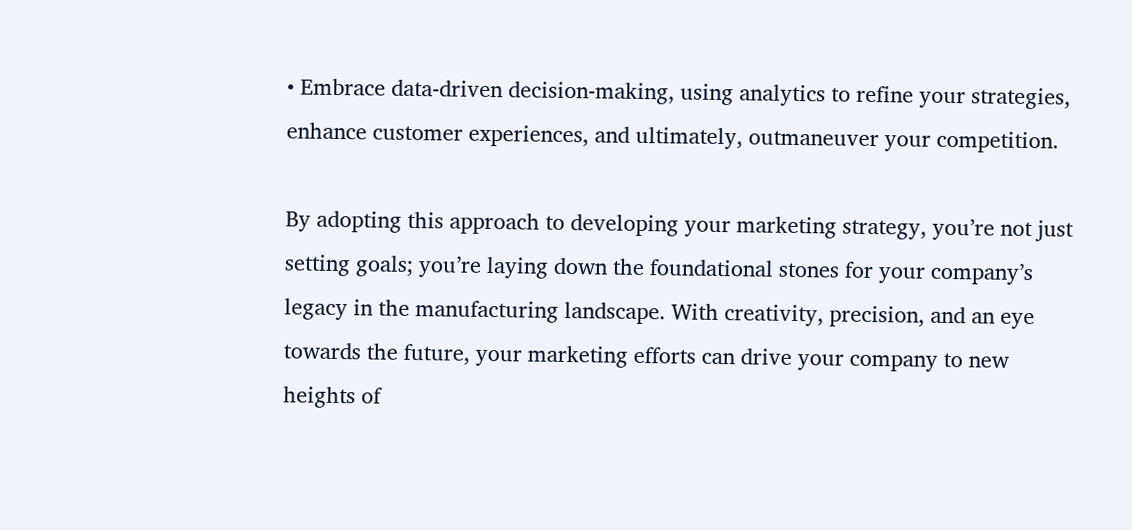• Embrace data-driven decision-making, using analytics to refine your strategies, enhance customer experiences, and ultimately, outmaneuver your competition.

By adopting this approach to developing your marketing strategy, you’re not just setting goals; you’re laying down the foundational stones for your company’s legacy in the manufacturing landscape. With creativity, precision, and an eye towards the future, your marketing efforts can drive your company to new heights of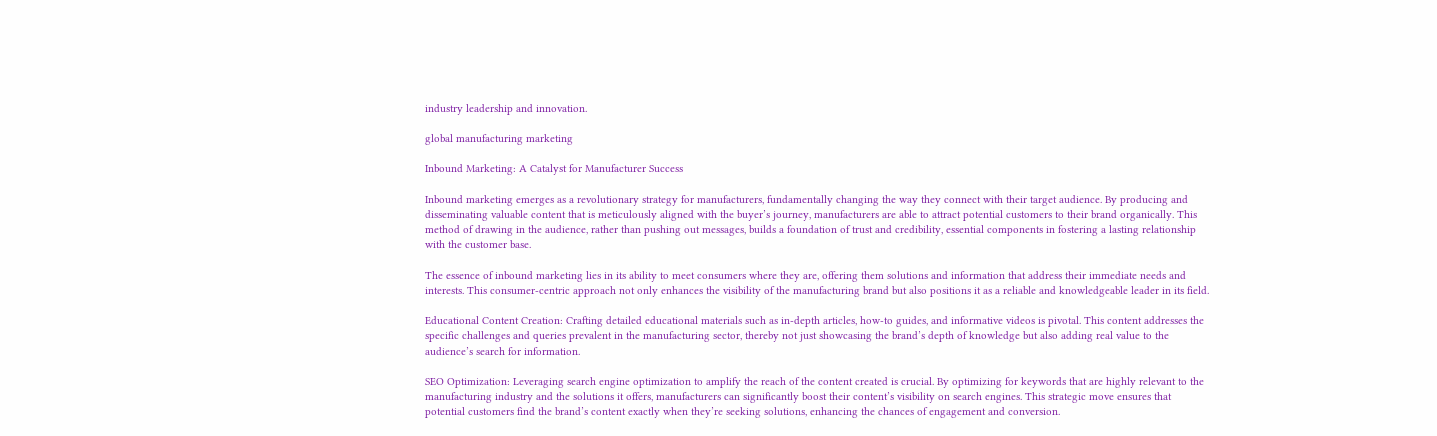industry leadership and innovation.

global manufacturing marketing

Inbound Marketing: A Catalyst for Manufacturer Success

Inbound marketing emerges as a revolutionary strategy for manufacturers, fundamentally changing the way they connect with their target audience. By producing and disseminating valuable content that is meticulously aligned with the buyer’s journey, manufacturers are able to attract potential customers to their brand organically. This method of drawing in the audience, rather than pushing out messages, builds a foundation of trust and credibility, essential components in fostering a lasting relationship with the customer base.

The essence of inbound marketing lies in its ability to meet consumers where they are, offering them solutions and information that address their immediate needs and interests. This consumer-centric approach not only enhances the visibility of the manufacturing brand but also positions it as a reliable and knowledgeable leader in its field.

Educational Content Creation: Crafting detailed educational materials such as in-depth articles, how-to guides, and informative videos is pivotal. This content addresses the specific challenges and queries prevalent in the manufacturing sector, thereby not just showcasing the brand’s depth of knowledge but also adding real value to the audience’s search for information.

SEO Optimization: Leveraging search engine optimization to amplify the reach of the content created is crucial. By optimizing for keywords that are highly relevant to the manufacturing industry and the solutions it offers, manufacturers can significantly boost their content’s visibility on search engines. This strategic move ensures that potential customers find the brand’s content exactly when they’re seeking solutions, enhancing the chances of engagement and conversion.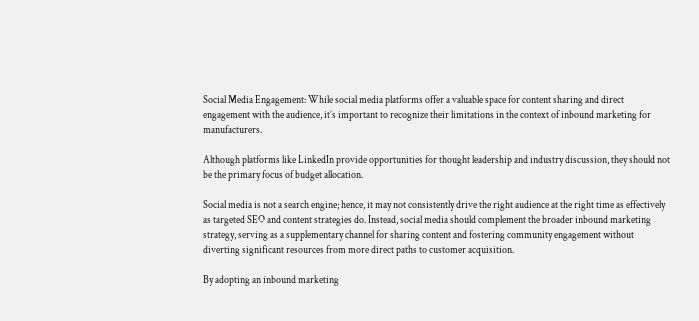Social Media Engagement: While social media platforms offer a valuable space for content sharing and direct engagement with the audience, it’s important to recognize their limitations in the context of inbound marketing for manufacturers.

Although platforms like LinkedIn provide opportunities for thought leadership and industry discussion, they should not be the primary focus of budget allocation.

Social media is not a search engine; hence, it may not consistently drive the right audience at the right time as effectively as targeted SEO and content strategies do. Instead, social media should complement the broader inbound marketing strategy, serving as a supplementary channel for sharing content and fostering community engagement without diverting significant resources from more direct paths to customer acquisition.

By adopting an inbound marketing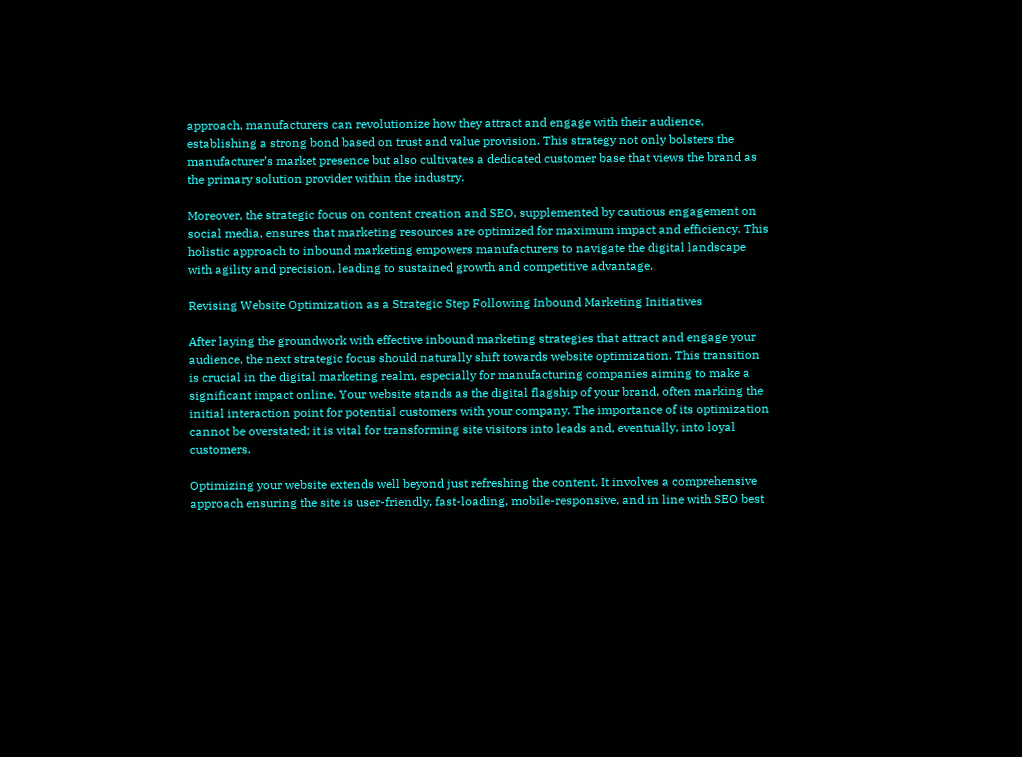approach, manufacturers can revolutionize how they attract and engage with their audience, establishing a strong bond based on trust and value provision. This strategy not only bolsters the manufacturer’s market presence but also cultivates a dedicated customer base that views the brand as the primary solution provider within the industry.

Moreover, the strategic focus on content creation and SEO, supplemented by cautious engagement on social media, ensures that marketing resources are optimized for maximum impact and efficiency. This holistic approach to inbound marketing empowers manufacturers to navigate the digital landscape with agility and precision, leading to sustained growth and competitive advantage.

Revising Website Optimization as a Strategic Step Following Inbound Marketing Initiatives

After laying the groundwork with effective inbound marketing strategies that attract and engage your audience, the next strategic focus should naturally shift towards website optimization. This transition is crucial in the digital marketing realm, especially for manufacturing companies aiming to make a significant impact online. Your website stands as the digital flagship of your brand, often marking the initial interaction point for potential customers with your company. The importance of its optimization cannot be overstated; it is vital for transforming site visitors into leads and, eventually, into loyal customers.

Optimizing your website extends well beyond just refreshing the content. It involves a comprehensive approach ensuring the site is user-friendly, fast-loading, mobile-responsive, and in line with SEO best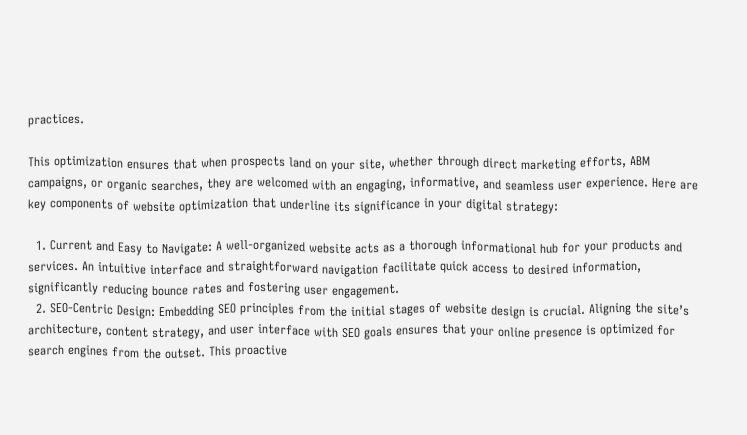practices.

This optimization ensures that when prospects land on your site, whether through direct marketing efforts, ABM campaigns, or organic searches, they are welcomed with an engaging, informative, and seamless user experience. Here are key components of website optimization that underline its significance in your digital strategy:

  1. Current and Easy to Navigate: A well-organized website acts as a thorough informational hub for your products and services. An intuitive interface and straightforward navigation facilitate quick access to desired information, significantly reducing bounce rates and fostering user engagement.
  2. SEO-Centric Design: Embedding SEO principles from the initial stages of website design is crucial. Aligning the site’s architecture, content strategy, and user interface with SEO goals ensures that your online presence is optimized for search engines from the outset. This proactive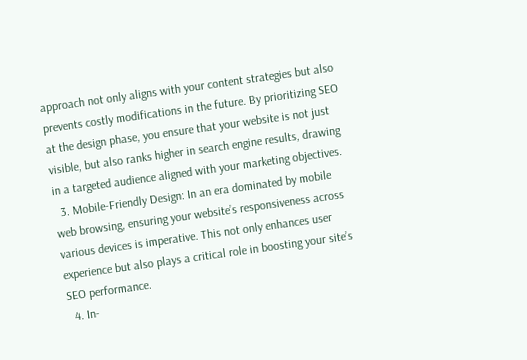approach not only aligns with your content strategies but also prevents costly modifications in the future. By prioritizing SEO at the design phase, you ensure that your website is not just visible, but also ranks higher in search engine results, drawing in a targeted audience aligned with your marketing objectives.
  3. Mobile-Friendly Design: In an era dominated by mobile web browsing, ensuring your website’s responsiveness across various devices is imperative. This not only enhances user experience but also plays a critical role in boosting your site’s SEO performance.
  4. In-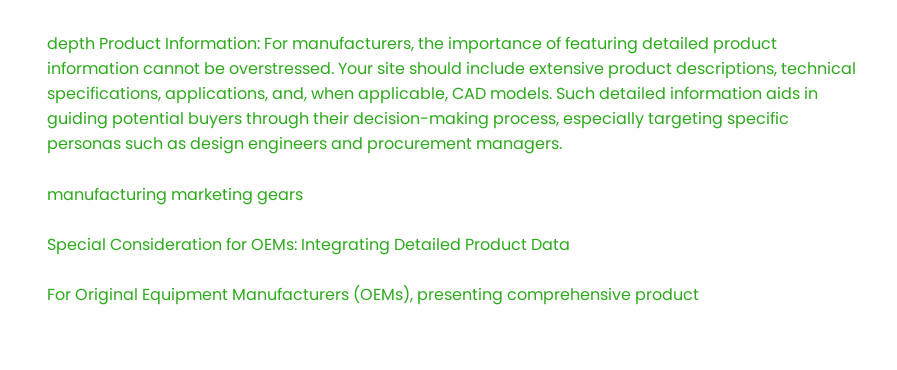depth Product Information: For manufacturers, the importance of featuring detailed product information cannot be overstressed. Your site should include extensive product descriptions, technical specifications, applications, and, when applicable, CAD models. Such detailed information aids in guiding potential buyers through their decision-making process, especially targeting specific personas such as design engineers and procurement managers.

manufacturing marketing gears

Special Consideration for OEMs: Integrating Detailed Product Data

For Original Equipment Manufacturers (OEMs), presenting comprehensive product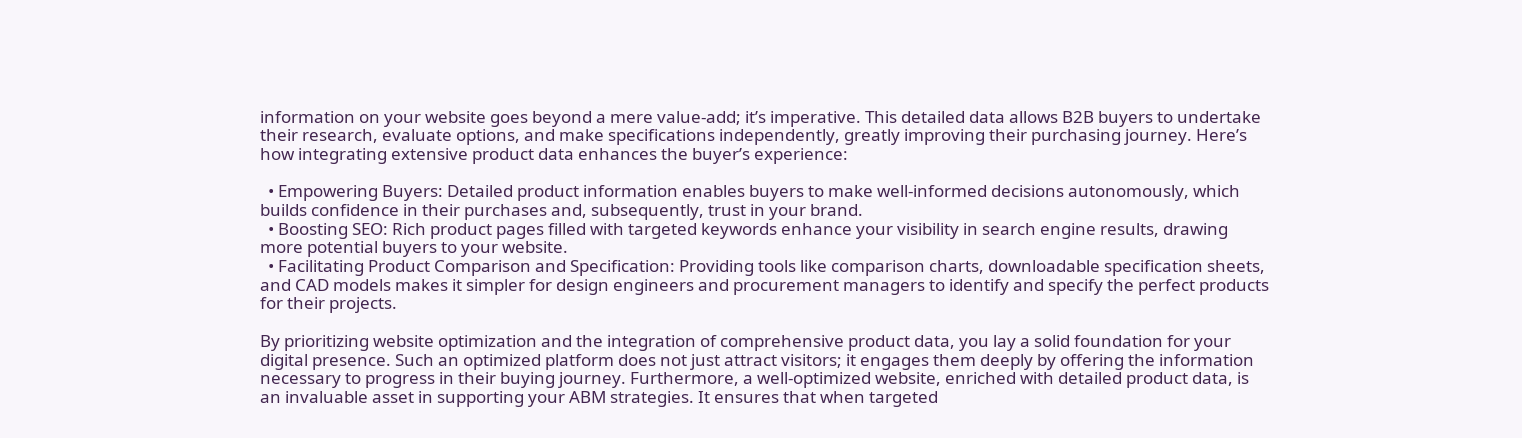information on your website goes beyond a mere value-add; it’s imperative. This detailed data allows B2B buyers to undertake their research, evaluate options, and make specifications independently, greatly improving their purchasing journey. Here’s how integrating extensive product data enhances the buyer’s experience:

  • Empowering Buyers: Detailed product information enables buyers to make well-informed decisions autonomously, which builds confidence in their purchases and, subsequently, trust in your brand.
  • Boosting SEO: Rich product pages filled with targeted keywords enhance your visibility in search engine results, drawing more potential buyers to your website.
  • Facilitating Product Comparison and Specification: Providing tools like comparison charts, downloadable specification sheets, and CAD models makes it simpler for design engineers and procurement managers to identify and specify the perfect products for their projects.

By prioritizing website optimization and the integration of comprehensive product data, you lay a solid foundation for your digital presence. Such an optimized platform does not just attract visitors; it engages them deeply by offering the information necessary to progress in their buying journey. Furthermore, a well-optimized website, enriched with detailed product data, is an invaluable asset in supporting your ABM strategies. It ensures that when targeted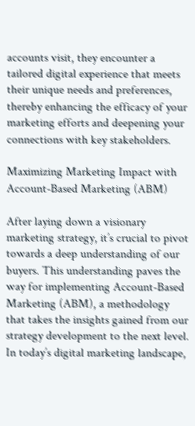accounts visit, they encounter a tailored digital experience that meets their unique needs and preferences, thereby enhancing the efficacy of your marketing efforts and deepening your connections with key stakeholders.

Maximizing Marketing Impact with Account-Based Marketing (ABM)

After laying down a visionary marketing strategy, it’s crucial to pivot towards a deep understanding of our buyers. This understanding paves the way for implementing Account-Based Marketing (ABM), a methodology that takes the insights gained from our strategy development to the next level. In today’s digital marketing landscape,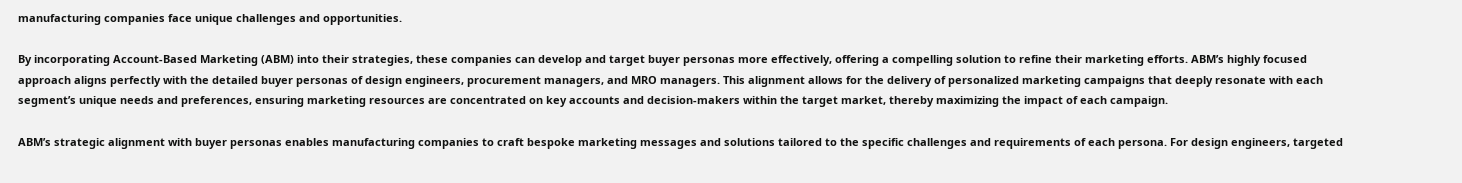manufacturing companies face unique challenges and opportunities.

By incorporating Account-Based Marketing (ABM) into their strategies, these companies can develop and target buyer personas more effectively, offering a compelling solution to refine their marketing efforts. ABM’s highly focused approach aligns perfectly with the detailed buyer personas of design engineers, procurement managers, and MRO managers. This alignment allows for the delivery of personalized marketing campaigns that deeply resonate with each segment’s unique needs and preferences, ensuring marketing resources are concentrated on key accounts and decision-makers within the target market, thereby maximizing the impact of each campaign.

ABM’s strategic alignment with buyer personas enables manufacturing companies to craft bespoke marketing messages and solutions tailored to the specific challenges and requirements of each persona. For design engineers, targeted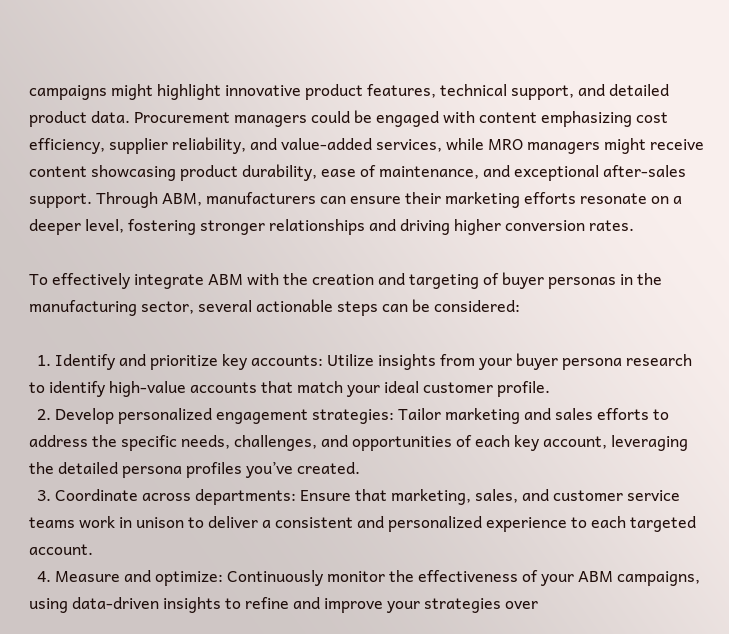campaigns might highlight innovative product features, technical support, and detailed product data. Procurement managers could be engaged with content emphasizing cost efficiency, supplier reliability, and value-added services, while MRO managers might receive content showcasing product durability, ease of maintenance, and exceptional after-sales support. Through ABM, manufacturers can ensure their marketing efforts resonate on a deeper level, fostering stronger relationships and driving higher conversion rates.

To effectively integrate ABM with the creation and targeting of buyer personas in the manufacturing sector, several actionable steps can be considered:

  1. Identify and prioritize key accounts: Utilize insights from your buyer persona research to identify high-value accounts that match your ideal customer profile.
  2. Develop personalized engagement strategies: Tailor marketing and sales efforts to address the specific needs, challenges, and opportunities of each key account, leveraging the detailed persona profiles you’ve created.
  3. Coordinate across departments: Ensure that marketing, sales, and customer service teams work in unison to deliver a consistent and personalized experience to each targeted account.
  4. Measure and optimize: Continuously monitor the effectiveness of your ABM campaigns, using data-driven insights to refine and improve your strategies over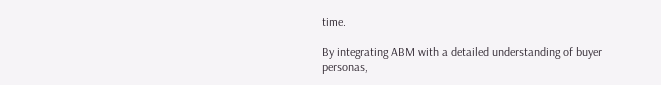time.

By integrating ABM with a detailed understanding of buyer personas,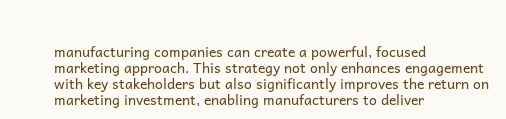manufacturing companies can create a powerful, focused marketing approach. This strategy not only enhances engagement with key stakeholders but also significantly improves the return on marketing investment, enabling manufacturers to deliver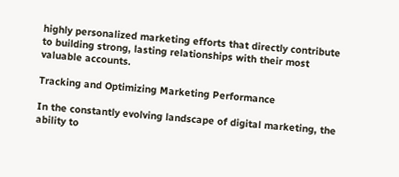highly personalized marketing efforts that directly contribute to building strong, lasting relationships with their most valuable accounts.

Tracking and Optimizing Marketing Performance

In the constantly evolving landscape of digital marketing, the ability to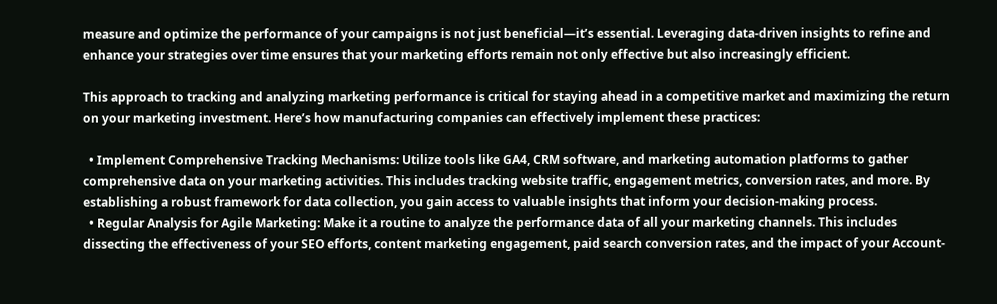measure and optimize the performance of your campaigns is not just beneficial—it’s essential. Leveraging data-driven insights to refine and enhance your strategies over time ensures that your marketing efforts remain not only effective but also increasingly efficient.

This approach to tracking and analyzing marketing performance is critical for staying ahead in a competitive market and maximizing the return on your marketing investment. Here’s how manufacturing companies can effectively implement these practices:

  • Implement Comprehensive Tracking Mechanisms: Utilize tools like GA4, CRM software, and marketing automation platforms to gather comprehensive data on your marketing activities. This includes tracking website traffic, engagement metrics, conversion rates, and more. By establishing a robust framework for data collection, you gain access to valuable insights that inform your decision-making process.
  • Regular Analysis for Agile Marketing: Make it a routine to analyze the performance data of all your marketing channels. This includes dissecting the effectiveness of your SEO efforts, content marketing engagement, paid search conversion rates, and the impact of your Account-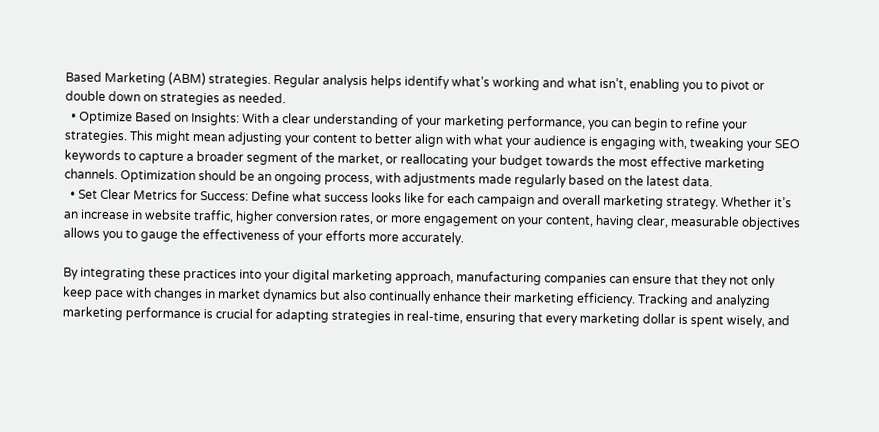Based Marketing (ABM) strategies. Regular analysis helps identify what’s working and what isn’t, enabling you to pivot or double down on strategies as needed.
  • Optimize Based on Insights: With a clear understanding of your marketing performance, you can begin to refine your strategies. This might mean adjusting your content to better align with what your audience is engaging with, tweaking your SEO keywords to capture a broader segment of the market, or reallocating your budget towards the most effective marketing channels. Optimization should be an ongoing process, with adjustments made regularly based on the latest data.
  • Set Clear Metrics for Success: Define what success looks like for each campaign and overall marketing strategy. Whether it’s an increase in website traffic, higher conversion rates, or more engagement on your content, having clear, measurable objectives allows you to gauge the effectiveness of your efforts more accurately.

By integrating these practices into your digital marketing approach, manufacturing companies can ensure that they not only keep pace with changes in market dynamics but also continually enhance their marketing efficiency. Tracking and analyzing marketing performance is crucial for adapting strategies in real-time, ensuring that every marketing dollar is spent wisely, and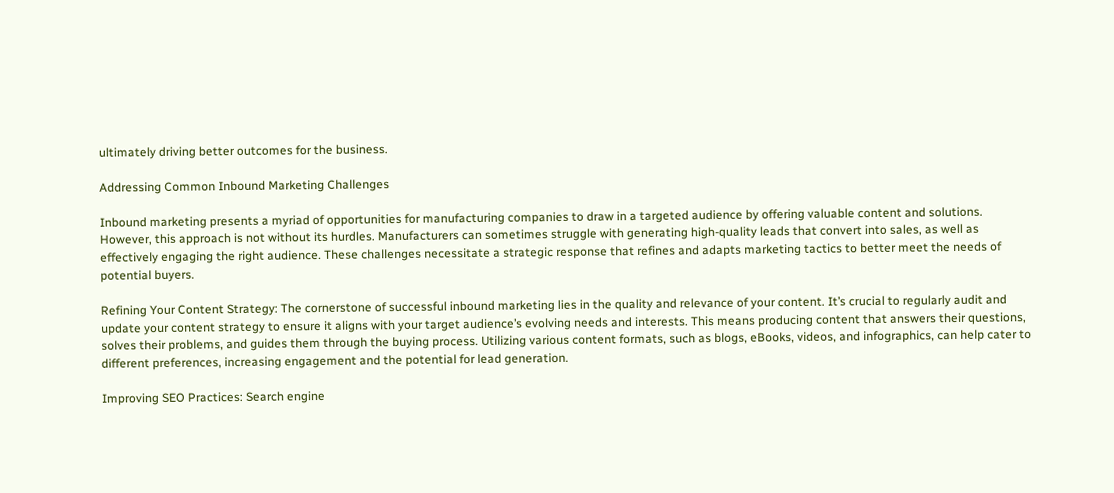ultimately driving better outcomes for the business.

Addressing Common Inbound Marketing Challenges

Inbound marketing presents a myriad of opportunities for manufacturing companies to draw in a targeted audience by offering valuable content and solutions. However, this approach is not without its hurdles. Manufacturers can sometimes struggle with generating high-quality leads that convert into sales, as well as effectively engaging the right audience. These challenges necessitate a strategic response that refines and adapts marketing tactics to better meet the needs of potential buyers.

Refining Your Content Strategy: The cornerstone of successful inbound marketing lies in the quality and relevance of your content. It’s crucial to regularly audit and update your content strategy to ensure it aligns with your target audience’s evolving needs and interests. This means producing content that answers their questions, solves their problems, and guides them through the buying process. Utilizing various content formats, such as blogs, eBooks, videos, and infographics, can help cater to different preferences, increasing engagement and the potential for lead generation.

Improving SEO Practices: Search engine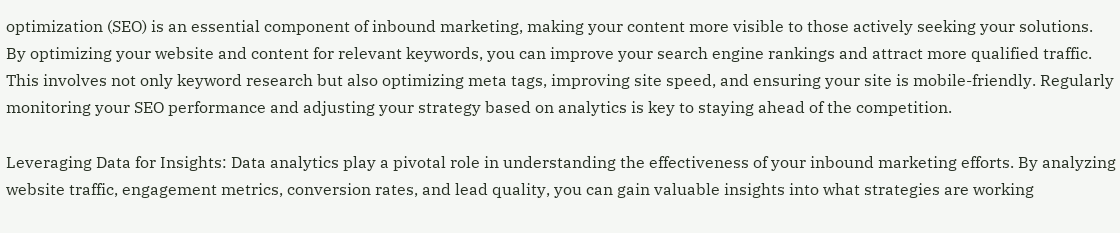optimization (SEO) is an essential component of inbound marketing, making your content more visible to those actively seeking your solutions. By optimizing your website and content for relevant keywords, you can improve your search engine rankings and attract more qualified traffic. This involves not only keyword research but also optimizing meta tags, improving site speed, and ensuring your site is mobile-friendly. Regularly monitoring your SEO performance and adjusting your strategy based on analytics is key to staying ahead of the competition.

Leveraging Data for Insights: Data analytics play a pivotal role in understanding the effectiveness of your inbound marketing efforts. By analyzing website traffic, engagement metrics, conversion rates, and lead quality, you can gain valuable insights into what strategies are working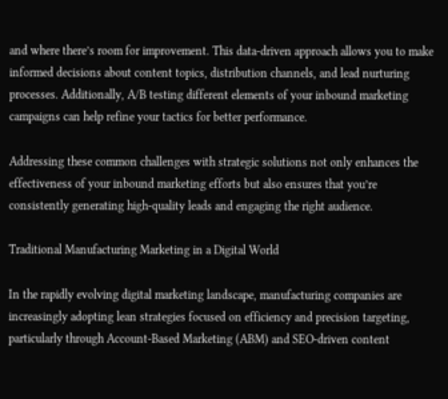and where there’s room for improvement. This data-driven approach allows you to make informed decisions about content topics, distribution channels, and lead nurturing processes. Additionally, A/B testing different elements of your inbound marketing campaigns can help refine your tactics for better performance.

Addressing these common challenges with strategic solutions not only enhances the effectiveness of your inbound marketing efforts but also ensures that you’re consistently generating high-quality leads and engaging the right audience.

Traditional Manufacturing Marketing in a Digital World

In the rapidly evolving digital marketing landscape, manufacturing companies are increasingly adopting lean strategies focused on efficiency and precision targeting, particularly through Account-Based Marketing (ABM) and SEO-driven content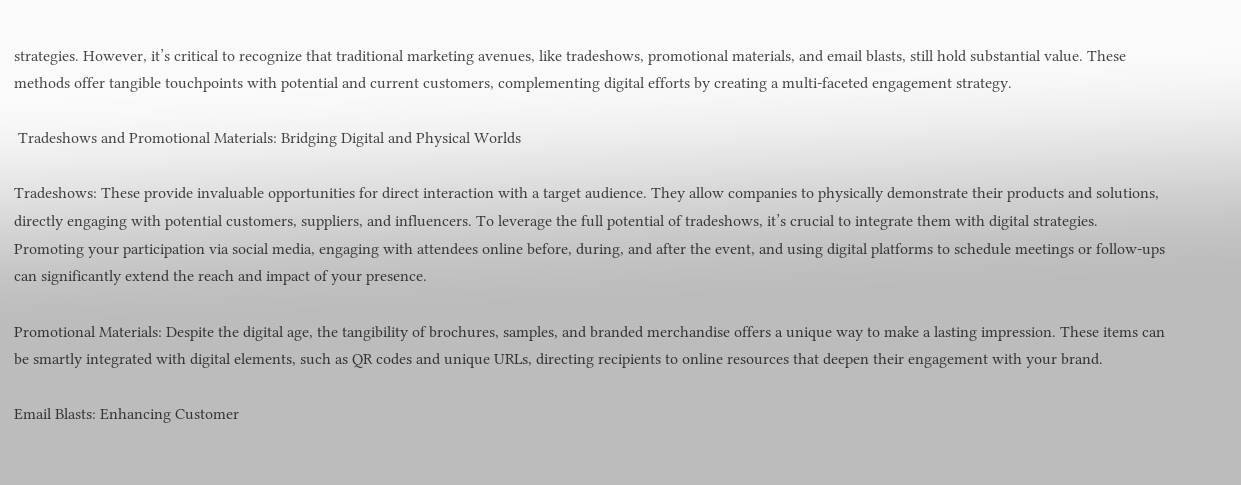strategies. However, it’s critical to recognize that traditional marketing avenues, like tradeshows, promotional materials, and email blasts, still hold substantial value. These methods offer tangible touchpoints with potential and current customers, complementing digital efforts by creating a multi-faceted engagement strategy.

 Tradeshows and Promotional Materials: Bridging Digital and Physical Worlds

Tradeshows: These provide invaluable opportunities for direct interaction with a target audience. They allow companies to physically demonstrate their products and solutions, directly engaging with potential customers, suppliers, and influencers. To leverage the full potential of tradeshows, it’s crucial to integrate them with digital strategies. Promoting your participation via social media, engaging with attendees online before, during, and after the event, and using digital platforms to schedule meetings or follow-ups can significantly extend the reach and impact of your presence.

Promotional Materials: Despite the digital age, the tangibility of brochures, samples, and branded merchandise offers a unique way to make a lasting impression. These items can be smartly integrated with digital elements, such as QR codes and unique URLs, directing recipients to online resources that deepen their engagement with your brand.

Email Blasts: Enhancing Customer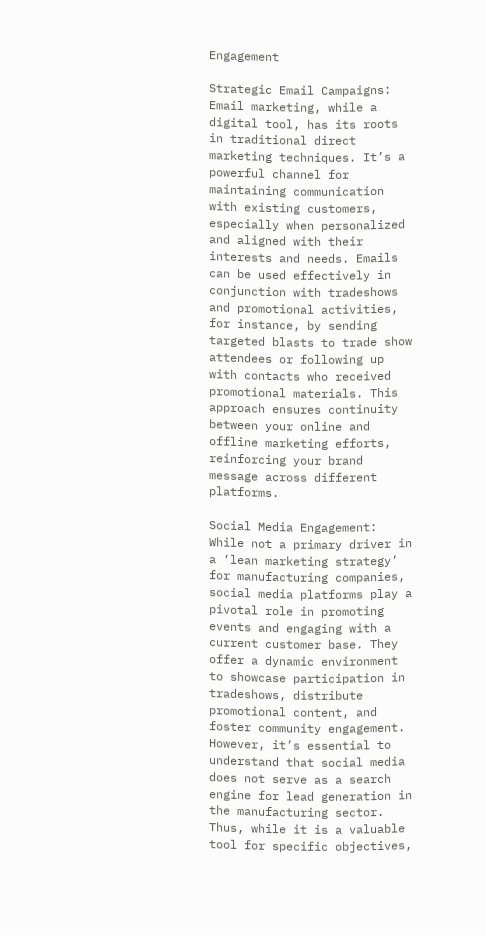Engagement

Strategic Email Campaigns: Email marketing, while a digital tool, has its roots in traditional direct marketing techniques. It’s a powerful channel for maintaining communication with existing customers, especially when personalized and aligned with their interests and needs. Emails can be used effectively in conjunction with tradeshows and promotional activities, for instance, by sending targeted blasts to trade show attendees or following up with contacts who received promotional materials. This approach ensures continuity between your online and offline marketing efforts, reinforcing your brand message across different platforms.

Social Media Engagement: While not a primary driver in a ‘lean marketing strategy’ for manufacturing companies, social media platforms play a pivotal role in promoting events and engaging with a current customer base. They offer a dynamic environment to showcase participation in tradeshows, distribute promotional content, and foster community engagement. However, it’s essential to understand that social media does not serve as a search engine for lead generation in the manufacturing sector. Thus, while it is a valuable tool for specific objectives,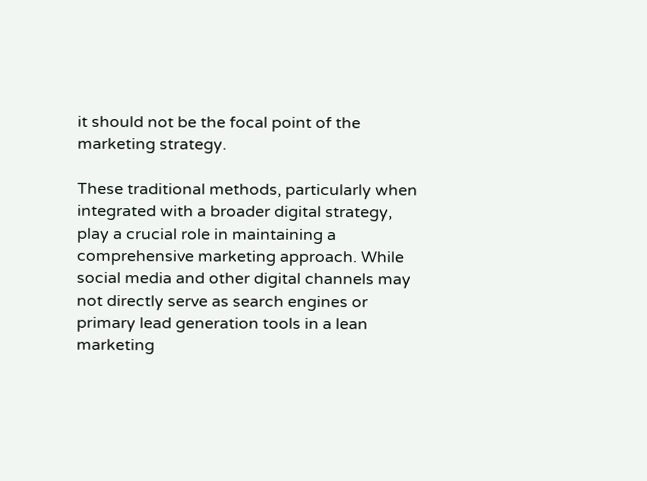it should not be the focal point of the marketing strategy.

These traditional methods, particularly when integrated with a broader digital strategy, play a crucial role in maintaining a comprehensive marketing approach. While social media and other digital channels may not directly serve as search engines or primary lead generation tools in a lean marketing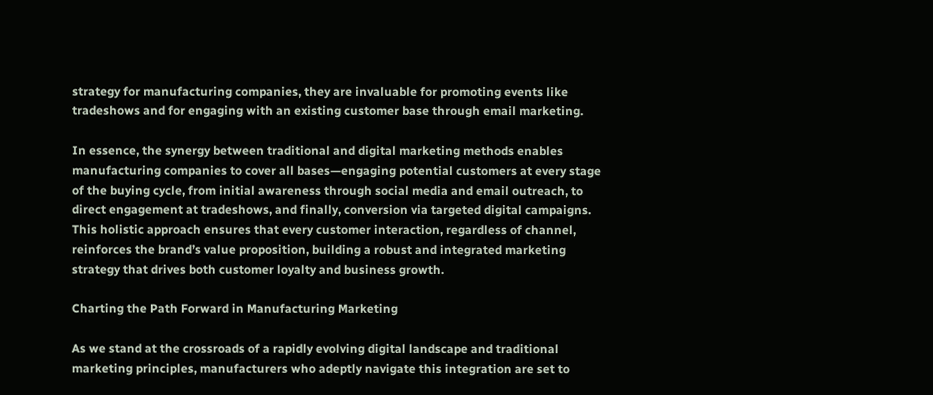strategy for manufacturing companies, they are invaluable for promoting events like tradeshows and for engaging with an existing customer base through email marketing.

In essence, the synergy between traditional and digital marketing methods enables manufacturing companies to cover all bases—engaging potential customers at every stage of the buying cycle, from initial awareness through social media and email outreach, to direct engagement at tradeshows, and finally, conversion via targeted digital campaigns. This holistic approach ensures that every customer interaction, regardless of channel, reinforces the brand’s value proposition, building a robust and integrated marketing strategy that drives both customer loyalty and business growth.

Charting the Path Forward in Manufacturing Marketing

As we stand at the crossroads of a rapidly evolving digital landscape and traditional marketing principles, manufacturers who adeptly navigate this integration are set to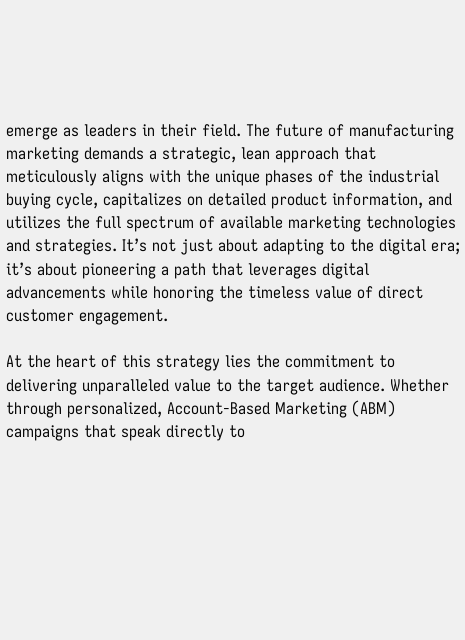emerge as leaders in their field. The future of manufacturing marketing demands a strategic, lean approach that meticulously aligns with the unique phases of the industrial buying cycle, capitalizes on detailed product information, and utilizes the full spectrum of available marketing technologies and strategies. It’s not just about adapting to the digital era; it’s about pioneering a path that leverages digital advancements while honoring the timeless value of direct customer engagement.

At the heart of this strategy lies the commitment to delivering unparalleled value to the target audience. Whether through personalized, Account-Based Marketing (ABM) campaigns that speak directly to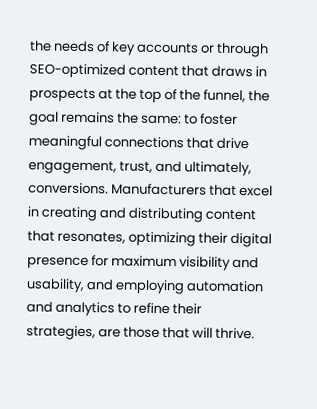the needs of key accounts or through SEO-optimized content that draws in prospects at the top of the funnel, the goal remains the same: to foster meaningful connections that drive engagement, trust, and ultimately, conversions. Manufacturers that excel in creating and distributing content that resonates, optimizing their digital presence for maximum visibility and usability, and employing automation and analytics to refine their strategies, are those that will thrive.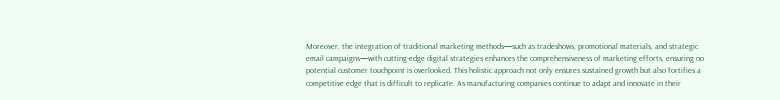Moreover, the integration of traditional marketing methods—such as tradeshows, promotional materials, and strategic email campaigns—with cutting-edge digital strategies enhances the comprehensiveness of marketing efforts, ensuring no potential customer touchpoint is overlooked. This holistic approach not only ensures sustained growth but also fortifies a competitive edge that is difficult to replicate. As manufacturing companies continue to adapt and innovate in their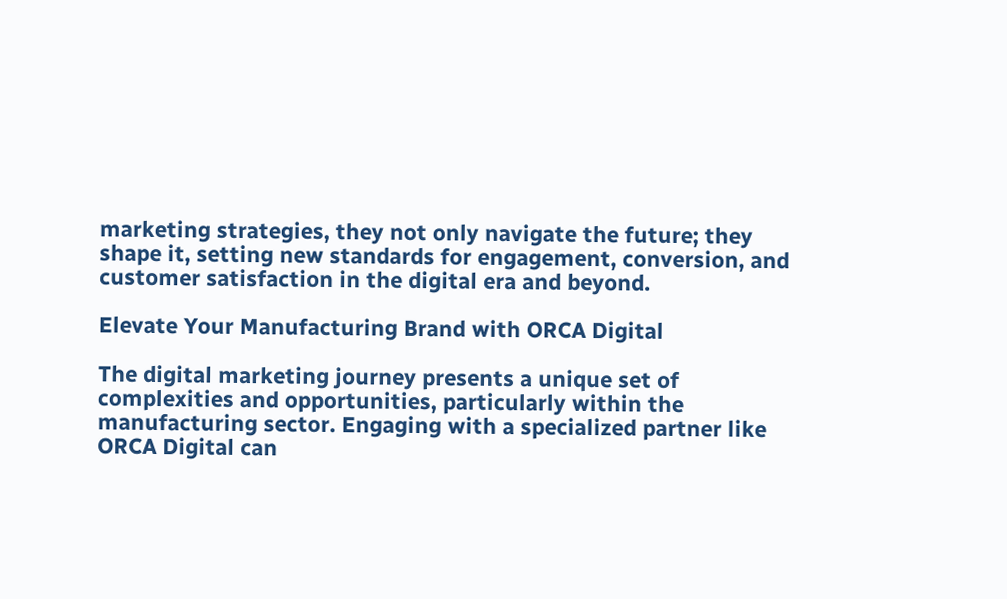marketing strategies, they not only navigate the future; they shape it, setting new standards for engagement, conversion, and customer satisfaction in the digital era and beyond.

Elevate Your Manufacturing Brand with ORCA Digital

The digital marketing journey presents a unique set of complexities and opportunities, particularly within the manufacturing sector. Engaging with a specialized partner like ORCA Digital can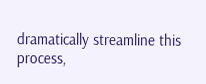dramatically streamline this process,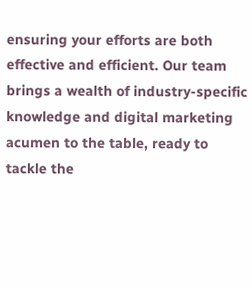ensuring your efforts are both effective and efficient. Our team brings a wealth of industry-specific knowledge and digital marketing acumen to the table, ready to tackle the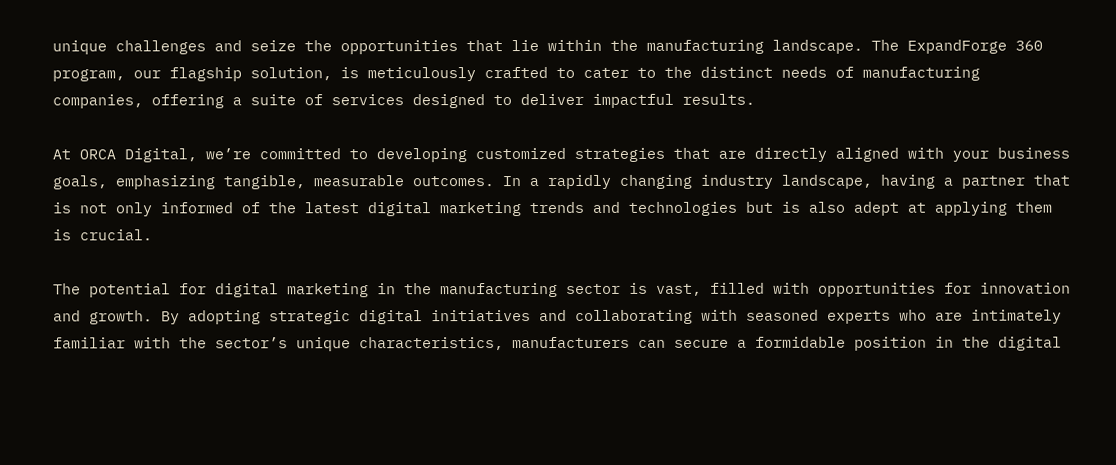unique challenges and seize the opportunities that lie within the manufacturing landscape. The ExpandForge 360 program, our flagship solution, is meticulously crafted to cater to the distinct needs of manufacturing companies, offering a suite of services designed to deliver impactful results.

At ORCA Digital, we’re committed to developing customized strategies that are directly aligned with your business goals, emphasizing tangible, measurable outcomes. In a rapidly changing industry landscape, having a partner that is not only informed of the latest digital marketing trends and technologies but is also adept at applying them is crucial.

The potential for digital marketing in the manufacturing sector is vast, filled with opportunities for innovation and growth. By adopting strategic digital initiatives and collaborating with seasoned experts who are intimately familiar with the sector’s unique characteristics, manufacturers can secure a formidable position in the digital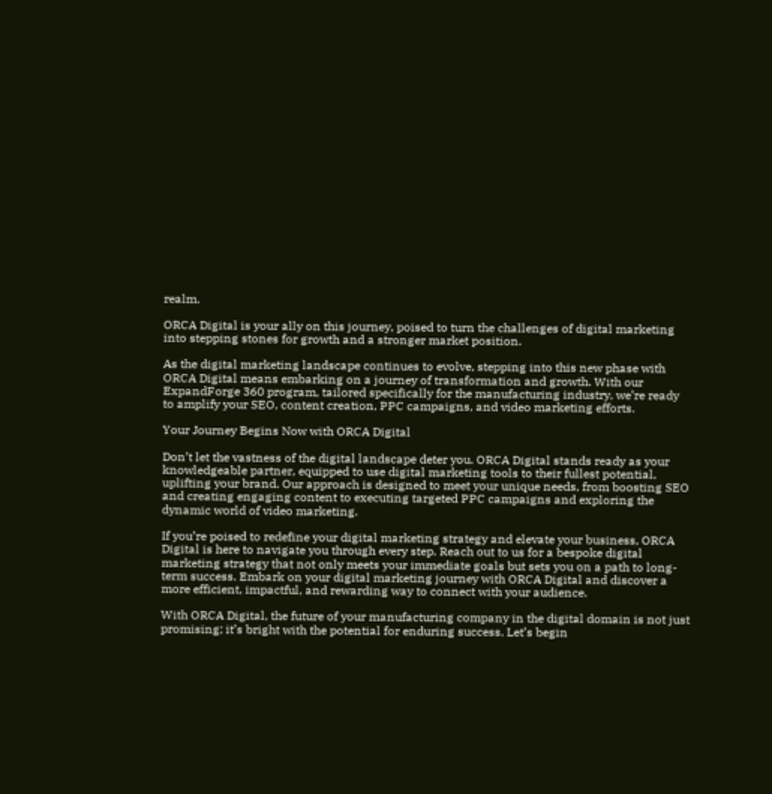realm.

ORCA Digital is your ally on this journey, poised to turn the challenges of digital marketing into stepping stones for growth and a stronger market position.

As the digital marketing landscape continues to evolve, stepping into this new phase with ORCA Digital means embarking on a journey of transformation and growth. With our ExpandForge 360 program, tailored specifically for the manufacturing industry, we’re ready to amplify your SEO, content creation, PPC campaigns, and video marketing efforts.

Your Journey Begins Now with ORCA Digital

Don’t let the vastness of the digital landscape deter you. ORCA Digital stands ready as your knowledgeable partner, equipped to use digital marketing tools to their fullest potential, uplifting your brand. Our approach is designed to meet your unique needs, from boosting SEO and creating engaging content to executing targeted PPC campaigns and exploring the dynamic world of video marketing.

If you’re poised to redefine your digital marketing strategy and elevate your business, ORCA Digital is here to navigate you through every step. Reach out to us for a bespoke digital marketing strategy that not only meets your immediate goals but sets you on a path to long-term success. Embark on your digital marketing journey with ORCA Digital and discover a more efficient, impactful, and rewarding way to connect with your audience.

With ORCA Digital, the future of your manufacturing company in the digital domain is not just promising; it’s bright with the potential for enduring success. Let’s begin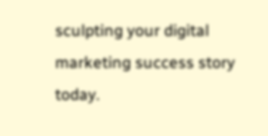sculpting your digital marketing success story today.